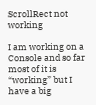ScrollRect not working

I am working on a Console and so far most of it is “working” but I have a big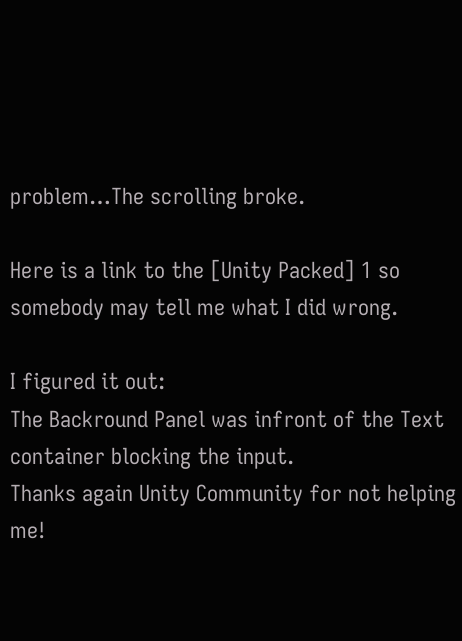problem…The scrolling broke.

Here is a link to the [Unity Packed] 1 so somebody may tell me what I did wrong.

I figured it out:
The Backround Panel was infront of the Text container blocking the input.
Thanks again Unity Community for not helping me!